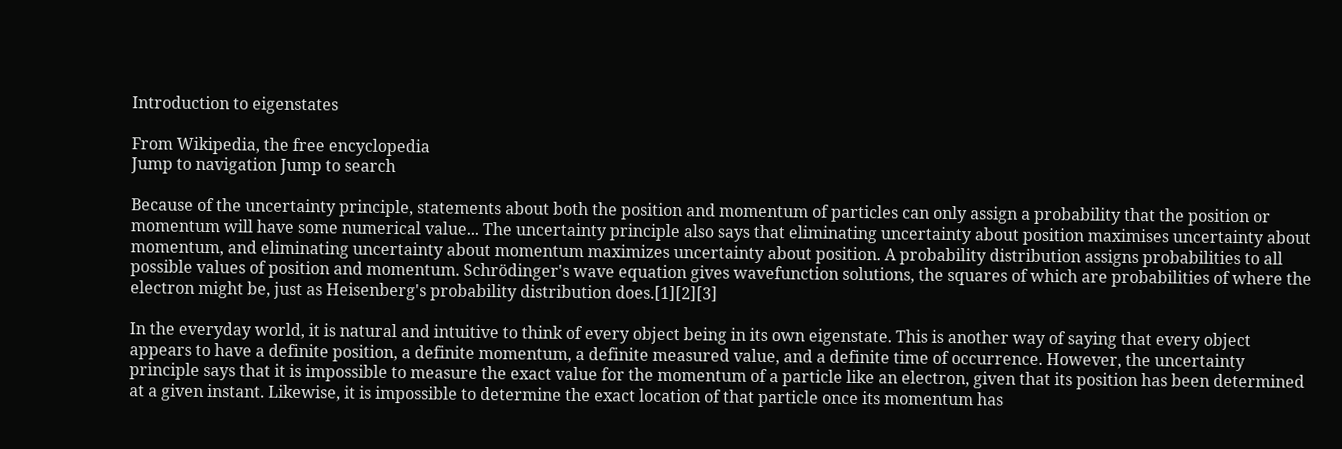Introduction to eigenstates

From Wikipedia, the free encyclopedia
Jump to navigation Jump to search

Because of the uncertainty principle, statements about both the position and momentum of particles can only assign a probability that the position or momentum will have some numerical value... The uncertainty principle also says that eliminating uncertainty about position maximises uncertainty about momentum, and eliminating uncertainty about momentum maximizes uncertainty about position. A probability distribution assigns probabilities to all possible values of position and momentum. Schrödinger's wave equation gives wavefunction solutions, the squares of which are probabilities of where the electron might be, just as Heisenberg's probability distribution does.[1][2][3]

In the everyday world, it is natural and intuitive to think of every object being in its own eigenstate. This is another way of saying that every object appears to have a definite position, a definite momentum, a definite measured value, and a definite time of occurrence. However, the uncertainty principle says that it is impossible to measure the exact value for the momentum of a particle like an electron, given that its position has been determined at a given instant. Likewise, it is impossible to determine the exact location of that particle once its momentum has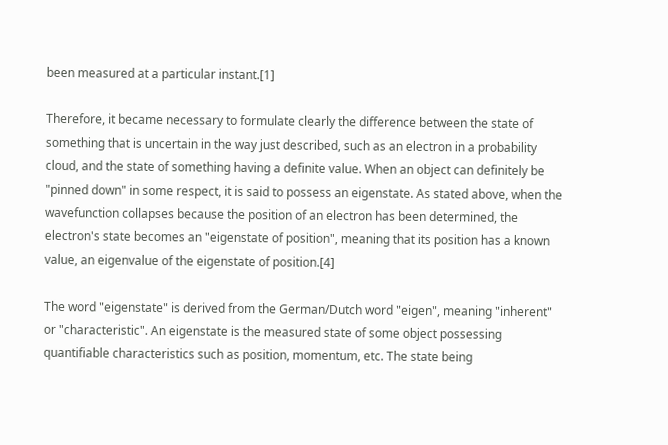been measured at a particular instant.[1]

Therefore, it became necessary to formulate clearly the difference between the state of something that is uncertain in the way just described, such as an electron in a probability cloud, and the state of something having a definite value. When an object can definitely be "pinned down" in some respect, it is said to possess an eigenstate. As stated above, when the wavefunction collapses because the position of an electron has been determined, the electron's state becomes an "eigenstate of position", meaning that its position has a known value, an eigenvalue of the eigenstate of position.[4]

The word "eigenstate" is derived from the German/Dutch word "eigen", meaning "inherent" or "characteristic". An eigenstate is the measured state of some object possessing quantifiable characteristics such as position, momentum, etc. The state being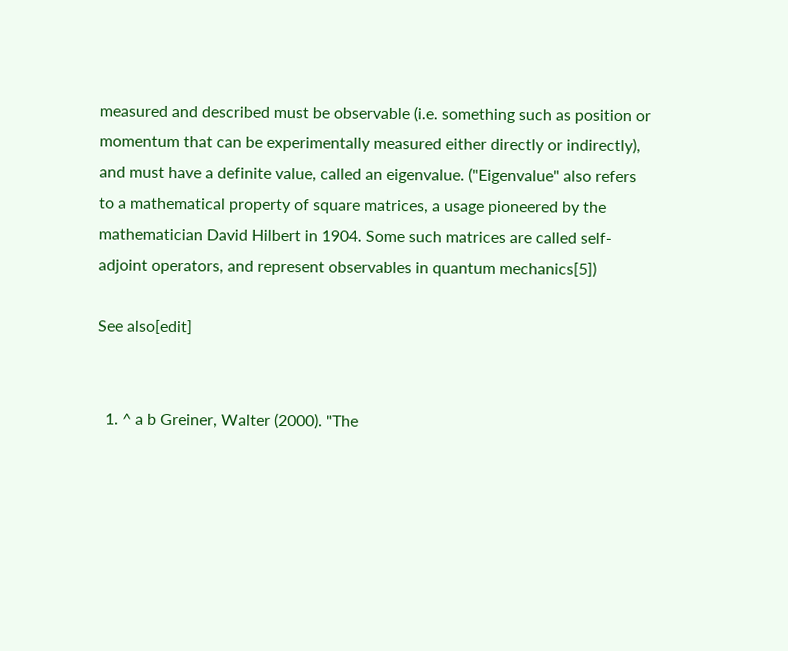measured and described must be observable (i.e. something such as position or momentum that can be experimentally measured either directly or indirectly), and must have a definite value, called an eigenvalue. ("Eigenvalue" also refers to a mathematical property of square matrices, a usage pioneered by the mathematician David Hilbert in 1904. Some such matrices are called self-adjoint operators, and represent observables in quantum mechanics[5])

See also[edit]


  1. ^ a b Greiner, Walter (2000). "The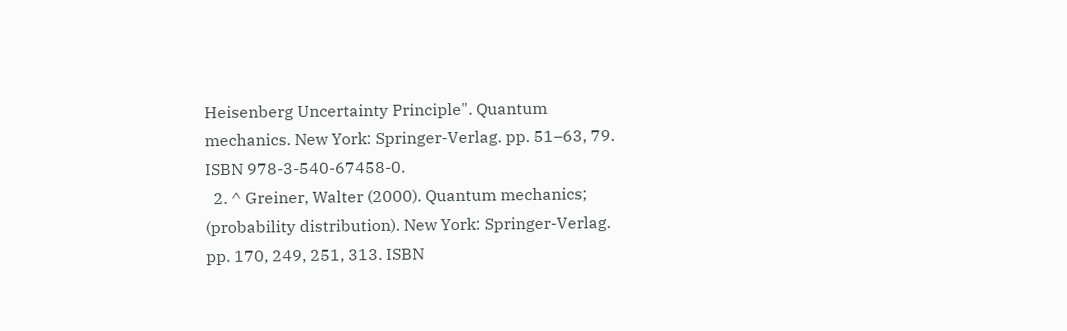Heisenberg Uncertainty Principle". Quantum mechanics. New York: Springer-Verlag. pp. 51–63, 79. ISBN 978-3-540-67458-0.
  2. ^ Greiner, Walter (2000). Quantum mechanics; (probability distribution). New York: Springer-Verlag. pp. 170, 249, 251, 313. ISBN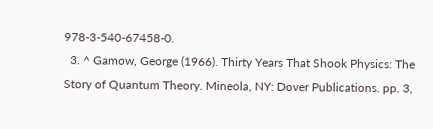978-3-540-67458-0.
  3. ^ Gamow, George (1966). Thirty Years That Shook Physics: The Story of Quantum Theory. Mineola, NY: Dover Publications. pp. 3,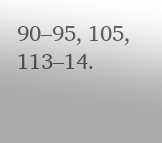90–95, 105, 113–14.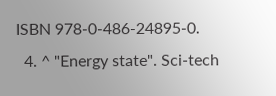ISBN 978-0-486-24895-0.
  4. ^ "Energy state". Sci-tech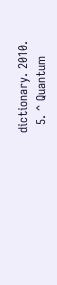dictionary. 2010.
  5. ^ Quantum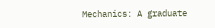Mechanics: A graduate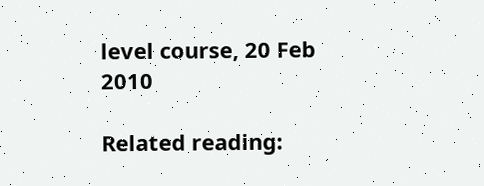level course, 20 Feb 2010

Related reading: